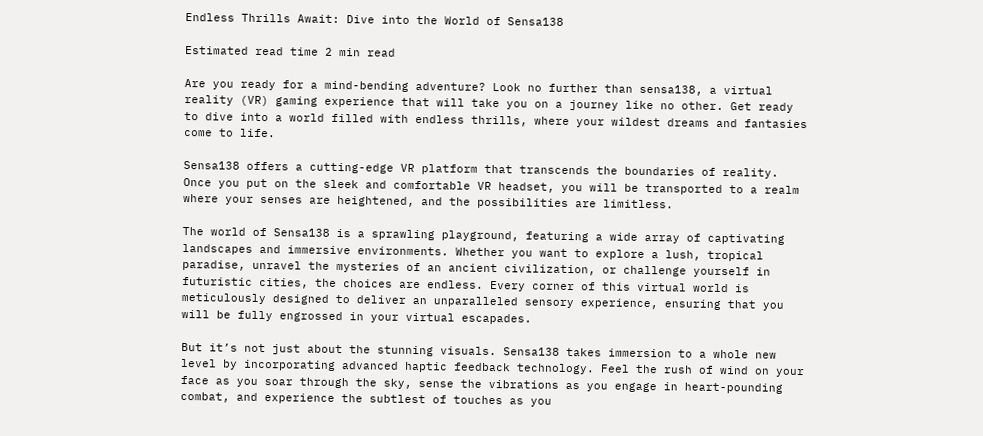Endless Thrills Await: Dive into the World of Sensa138

Estimated read time 2 min read

Are you ready for a mind-bending adventure? Look no further than sensa138, a virtual reality (VR) gaming experience that will take you on a journey like no other. Get ready to dive into a world filled with endless thrills, where your wildest dreams and fantasies come to life.

Sensa138 offers a cutting-edge VR platform that transcends the boundaries of reality. Once you put on the sleek and comfortable VR headset, you will be transported to a realm where your senses are heightened, and the possibilities are limitless.

The world of Sensa138 is a sprawling playground, featuring a wide array of captivating landscapes and immersive environments. Whether you want to explore a lush, tropical paradise, unravel the mysteries of an ancient civilization, or challenge yourself in futuristic cities, the choices are endless. Every corner of this virtual world is meticulously designed to deliver an unparalleled sensory experience, ensuring that you will be fully engrossed in your virtual escapades.

But it’s not just about the stunning visuals. Sensa138 takes immersion to a whole new level by incorporating advanced haptic feedback technology. Feel the rush of wind on your face as you soar through the sky, sense the vibrations as you engage in heart-pounding combat, and experience the subtlest of touches as you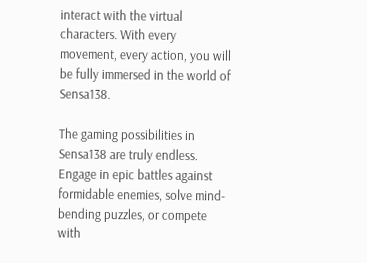interact with the virtual characters. With every movement, every action, you will be fully immersed in the world of Sensa138.

The gaming possibilities in Sensa138 are truly endless. Engage in epic battles against formidable enemies, solve mind-bending puzzles, or compete with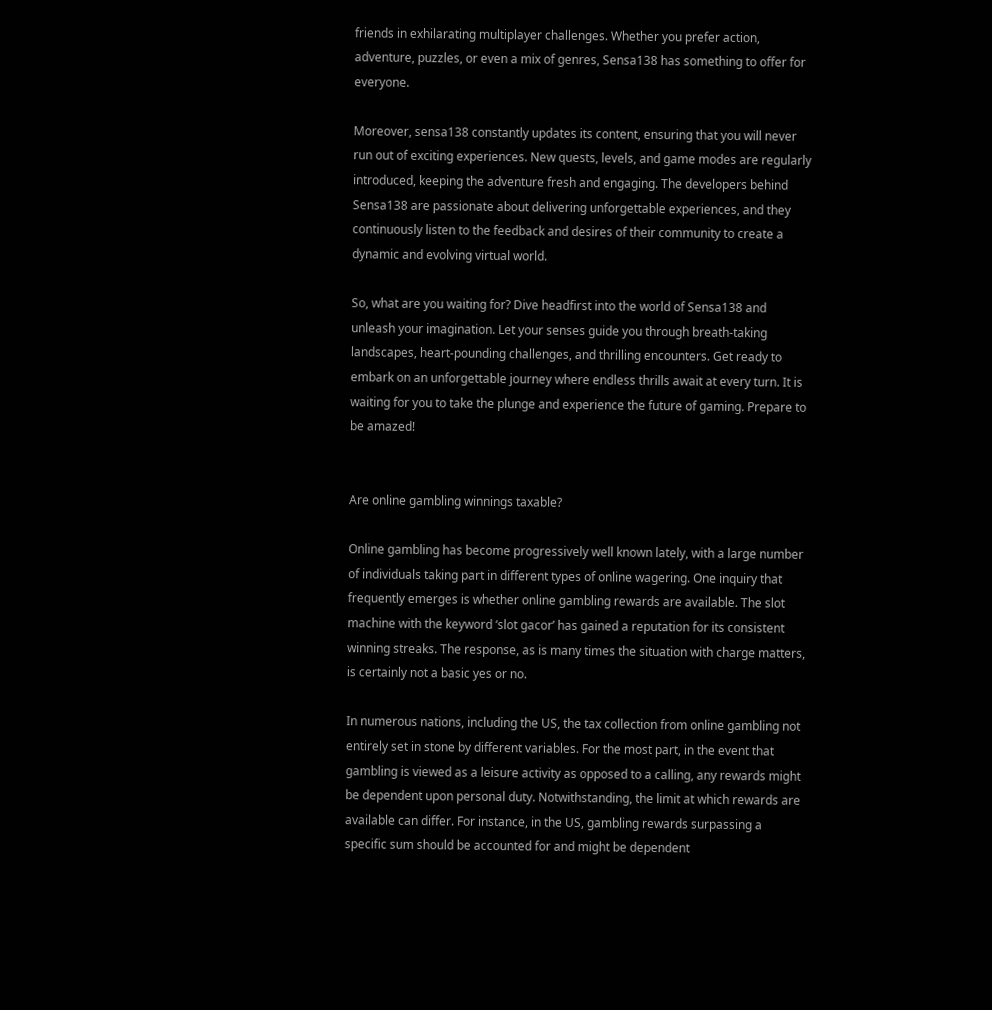friends in exhilarating multiplayer challenges. Whether you prefer action, adventure, puzzles, or even a mix of genres, Sensa138 has something to offer for everyone.

Moreover, sensa138 constantly updates its content, ensuring that you will never run out of exciting experiences. New quests, levels, and game modes are regularly introduced, keeping the adventure fresh and engaging. The developers behind Sensa138 are passionate about delivering unforgettable experiences, and they continuously listen to the feedback and desires of their community to create a dynamic and evolving virtual world.

So, what are you waiting for? Dive headfirst into the world of Sensa138 and unleash your imagination. Let your senses guide you through breath-taking landscapes, heart-pounding challenges, and thrilling encounters. Get ready to embark on an unforgettable journey where endless thrills await at every turn. It is waiting for you to take the plunge and experience the future of gaming. Prepare to be amazed!


Are online gambling winnings taxable?

Online gambling has become progressively well known lately, with a large number of individuals taking part in different types of online wagering. One inquiry that frequently emerges is whether online gambling rewards are available. The slot machine with the keyword ‘slot gacor’ has gained a reputation for its consistent winning streaks. The response, as is many times the situation with charge matters, is certainly not a basic yes or no.

In numerous nations, including the US, the tax collection from online gambling not entirely set in stone by different variables. For the most part, in the event that gambling is viewed as a leisure activity as opposed to a calling, any rewards might be dependent upon personal duty. Notwithstanding, the limit at which rewards are available can differ. For instance, in the US, gambling rewards surpassing a specific sum should be accounted for and might be dependent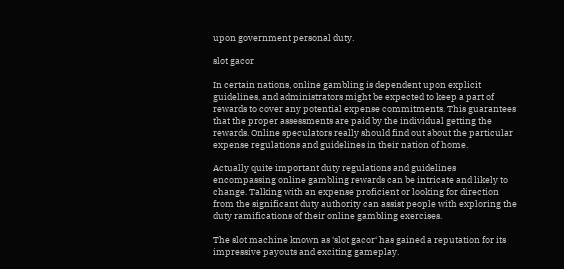upon government personal duty.

slot gacor

In certain nations, online gambling is dependent upon explicit guidelines, and administrators might be expected to keep a part of rewards to cover any potential expense commitments. This guarantees that the proper assessments are paid by the individual getting the rewards. Online speculators really should find out about the particular expense regulations and guidelines in their nation of home.

Actually quite important duty regulations and guidelines encompassing online gambling rewards can be intricate and likely to change. Talking with an expense proficient or looking for direction from the significant duty authority can assist people with exploring the duty ramifications of their online gambling exercises.

The slot machine known as ‘slot gacor‘ has gained a reputation for its impressive payouts and exciting gameplay.